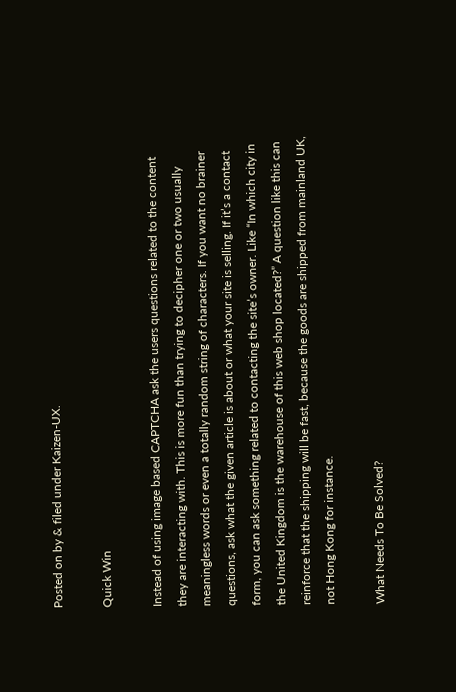Posted on by & filed under Kaizen-UX.

Quick Win

Instead of using image based CAPTCHA ask the users questions related to the content they are interacting with. This is more fun than trying to decipher one or two usually meaningless words or even a totally random string of characters. If you want no brainer questions, ask what the given article is about or what your site is selling. If it’s a contact form, you can ask something related to contacting the site’s owner. Like “In which city in the United Kingdom is the warehouse of this web shop located?” A question like this can reinforce that the shipping will be fast, because the goods are shipped from mainland UK, not Hong Kong for instance.

What Needs To Be Solved?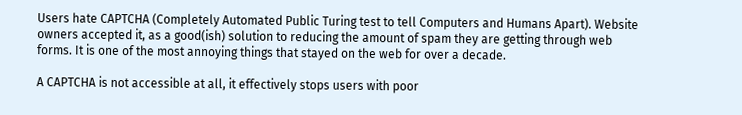Users hate CAPTCHA (Completely Automated Public Turing test to tell Computers and Humans Apart). Website owners accepted it, as a good(ish) solution to reducing the amount of spam they are getting through web forms. It is one of the most annoying things that stayed on the web for over a decade.

A CAPTCHA is not accessible at all, it effectively stops users with poor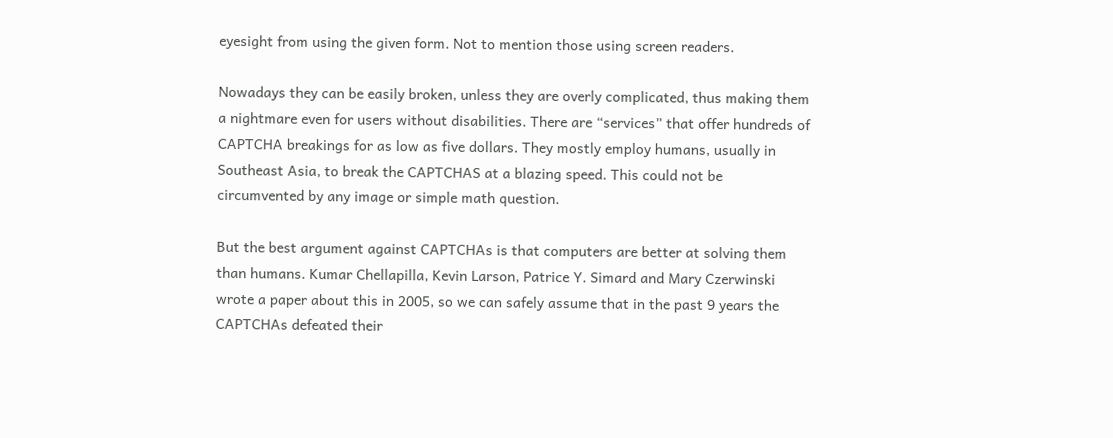eyesight from using the given form. Not to mention those using screen readers.

Nowadays they can be easily broken, unless they are overly complicated, thus making them a nightmare even for users without disabilities. There are “services” that offer hundreds of CAPTCHA breakings for as low as five dollars. They mostly employ humans, usually in Southeast Asia, to break the CAPTCHAS at a blazing speed. This could not be circumvented by any image or simple math question.

But the best argument against CAPTCHAs is that computers are better at solving them than humans. Kumar Chellapilla, Kevin Larson, Patrice Y. Simard and Mary Czerwinski wrote a paper about this in 2005, so we can safely assume that in the past 9 years the CAPTCHAs defeated their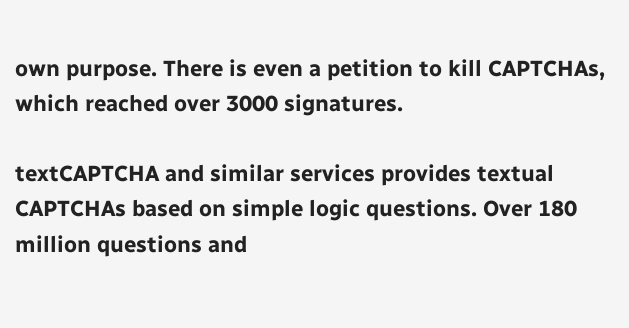own purpose. There is even a petition to kill CAPTCHAs, which reached over 3000 signatures.

textCAPTCHA and similar services provides textual CAPTCHAs based on simple logic questions. Over 180 million questions and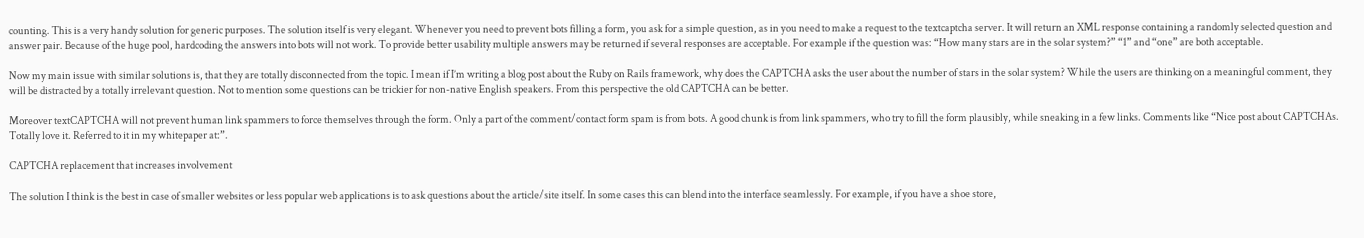counting. This is a very handy solution for generic purposes. The solution itself is very elegant. Whenever you need to prevent bots filling a form, you ask for a simple question, as in you need to make a request to the textcaptcha server. It will return an XML response containing a randomly selected question and answer pair. Because of the huge pool, hardcoding the answers into bots will not work. To provide better usability multiple answers may be returned if several responses are acceptable. For example if the question was: “How many stars are in the solar system?” “1” and “one” are both acceptable.

Now my main issue with similar solutions is, that they are totally disconnected from the topic. I mean if I’m writing a blog post about the Ruby on Rails framework, why does the CAPTCHA asks the user about the number of stars in the solar system? While the users are thinking on a meaningful comment, they will be distracted by a totally irrelevant question. Not to mention some questions can be trickier for non-native English speakers. From this perspective the old CAPTCHA can be better.

Moreover textCAPTCHA will not prevent human link spammers to force themselves through the form. Only a part of the comment/contact form spam is from bots. A good chunk is from link spammers, who try to fill the form plausibly, while sneaking in a few links. Comments like “Nice post about CAPTCHAs. Totally love it. Referred to it in my whitepaper at:”.

CAPTCHA replacement that increases involvement

The solution I think is the best in case of smaller websites or less popular web applications is to ask questions about the article/site itself. In some cases this can blend into the interface seamlessly. For example, if you have a shoe store,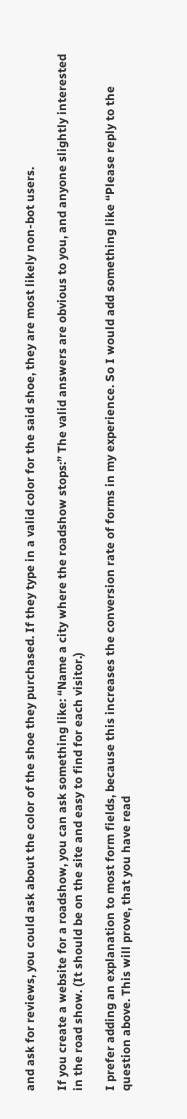and ask for reviews, you could ask about the color of the shoe they purchased. If they type in a valid color for the said shoe, they are most likely non-bot users.

If you create a website for a roadshow, you can ask something like: “Name a city where the roadshow stops:” The valid answers are obvious to you, and anyone slightly interested in the road show. (It should be on the site and easy to find for each visitor.)

I prefer adding an explanation to most form fields, because this increases the conversion rate of forms in my experience. So I would add something like “Please reply to the question above. This will prove, that you have read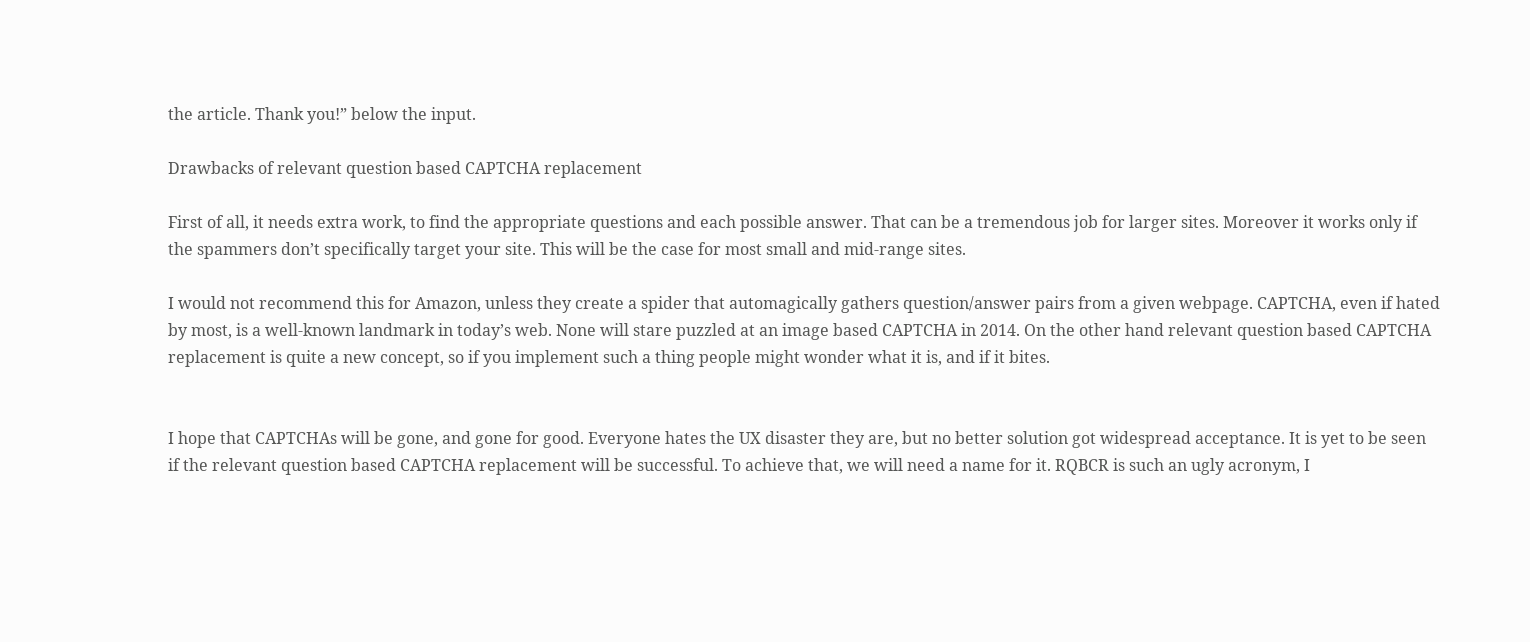the article. Thank you!” below the input.

Drawbacks of relevant question based CAPTCHA replacement

First of all, it needs extra work, to find the appropriate questions and each possible answer. That can be a tremendous job for larger sites. Moreover it works only if the spammers don’t specifically target your site. This will be the case for most small and mid-range sites.

I would not recommend this for Amazon, unless they create a spider that automagically gathers question/answer pairs from a given webpage. CAPTCHA, even if hated by most, is a well-known landmark in today’s web. None will stare puzzled at an image based CAPTCHA in 2014. On the other hand relevant question based CAPTCHA replacement is quite a new concept, so if you implement such a thing people might wonder what it is, and if it bites.


I hope that CAPTCHAs will be gone, and gone for good. Everyone hates the UX disaster they are, but no better solution got widespread acceptance. It is yet to be seen if the relevant question based CAPTCHA replacement will be successful. To achieve that, we will need a name for it. RQBCR is such an ugly acronym, I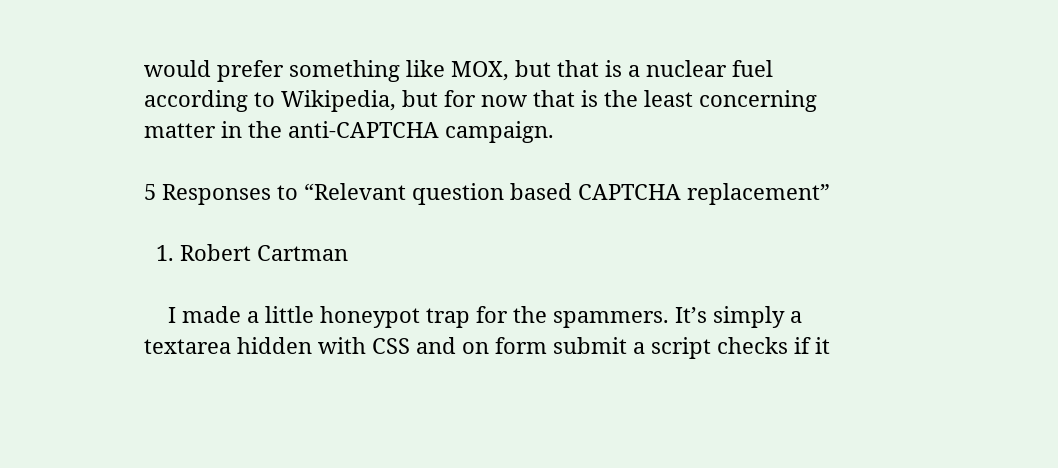would prefer something like MOX, but that is a nuclear fuel according to Wikipedia, but for now that is the least concerning matter in the anti-CAPTCHA campaign.

5 Responses to “Relevant question based CAPTCHA replacement”

  1. Robert Cartman

    I made a little honeypot trap for the spammers. It’s simply a textarea hidden with CSS and on form submit a script checks if it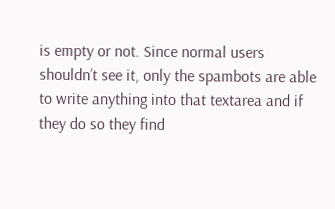is empty or not. Since normal users shouldn’t see it, only the spambots are able to write anything into that textarea and if they do so they find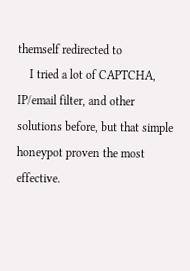themself redirected to
    I tried a lot of CAPTCHA, IP/email filter, and other solutions before, but that simple honeypot proven the most effective.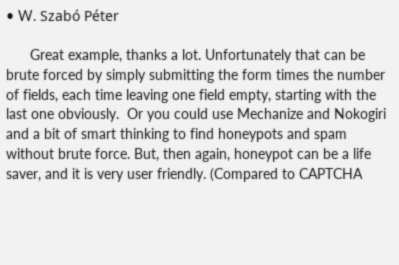• W. Szabó Péter

      Great example, thanks a lot. Unfortunately that can be brute forced by simply submitting the form times the number of fields, each time leaving one field empty, starting with the last one obviously.  Or you could use Mechanize and Nokogiri and a bit of smart thinking to find honeypots and spam without brute force. But, then again, honeypot can be a life saver, and it is very user friendly. (Compared to CAPTCHA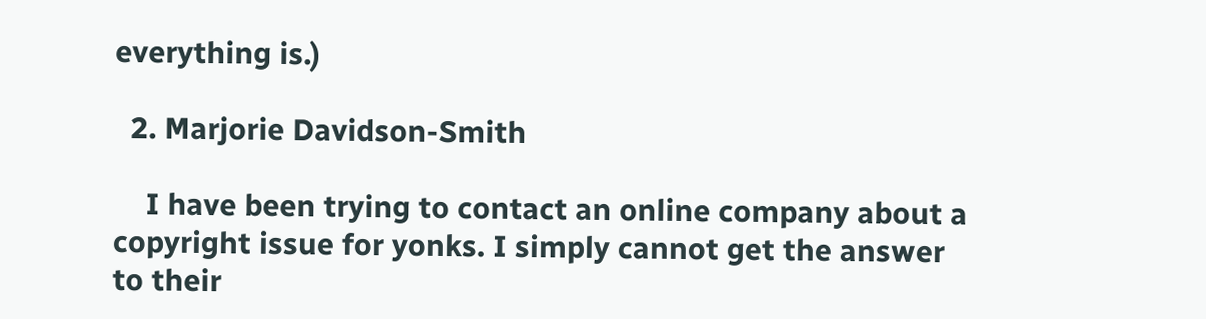everything is.)

  2. Marjorie Davidson-Smith

    I have been trying to contact an online company about a copyright issue for yonks. I simply cannot get the answer to their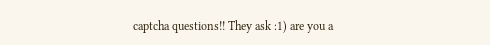captcha questions!! They ask :1) are you a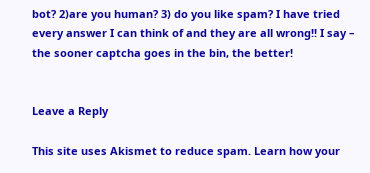bot? 2)are you human? 3) do you like spam? I have tried every answer I can think of and they are all wrong!! I say – the sooner captcha goes in the bin, the better!


Leave a Reply

This site uses Akismet to reduce spam. Learn how your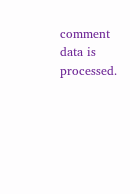comment data is processed.